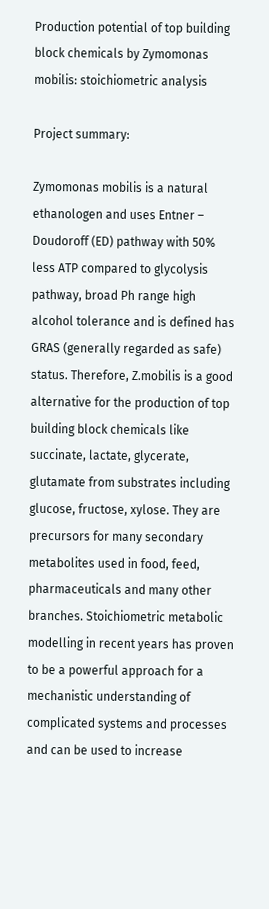Production potential of top building block chemicals by Zymomonas mobilis: stoichiometric analysis

Project summary:

Zymomonas mobilis is a natural ethanologen and uses Entner – Doudoroff (ED) pathway with 50% less ATP compared to glycolysis pathway, broad Ph range high alcohol tolerance and is defined has GRAS (generally regarded as safe) status. Therefore, Z.mobilis is a good alternative for the production of top building block chemicals like succinate, lactate, glycerate, glutamate from substrates including glucose, fructose, xylose. They are precursors for many secondary metabolites used in food, feed, pharmaceuticals and many other branches. Stoichiometric metabolic modelling in recent years has proven to be a powerful approach for a mechanistic understanding of complicated systems and processes and can be used to increase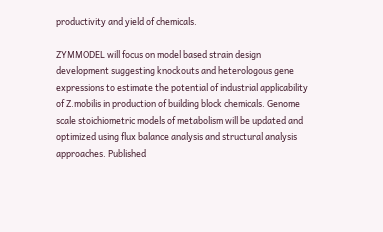productivity and yield of chemicals.

ZYMMODEL will focus on model based strain design development suggesting knockouts and heterologous gene expressions to estimate the potential of industrial applicability of Z.mobilis in production of building block chemicals. Genome scale stoichiometric models of metabolism will be updated and optimized using flux balance analysis and structural analysis approaches. Published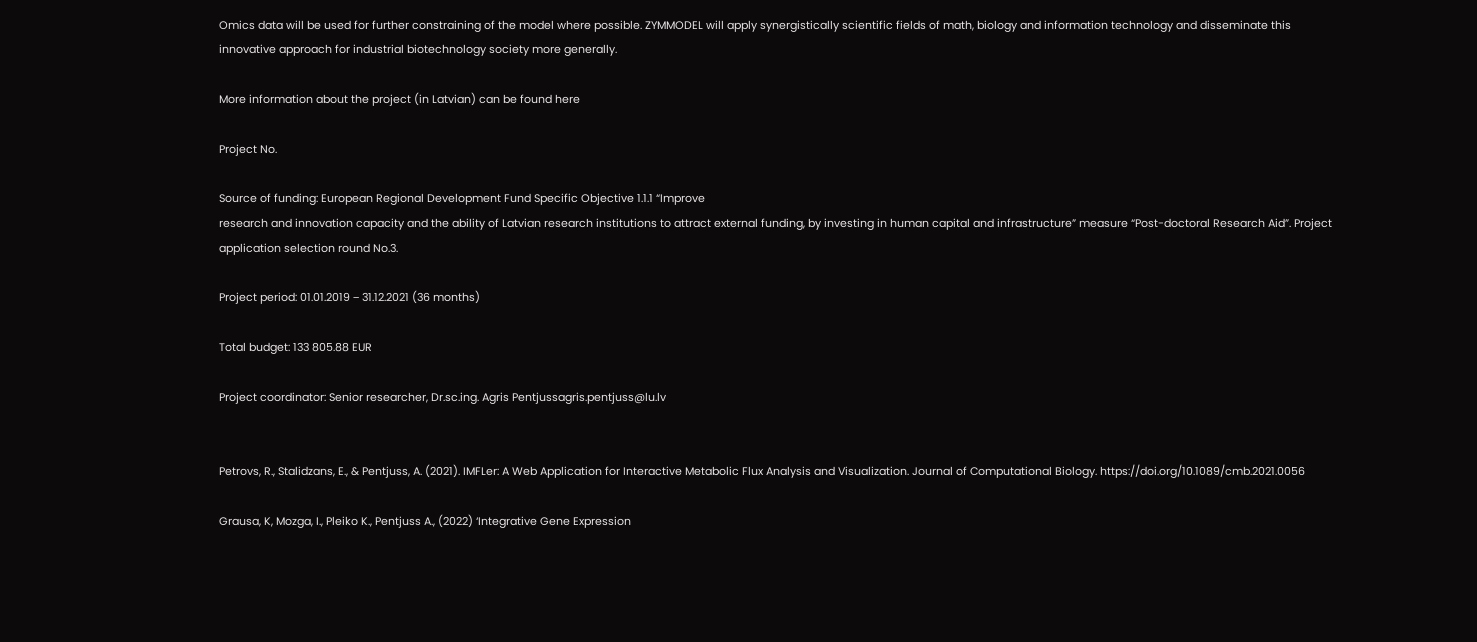Omics data will be used for further constraining of the model where possible. ZYMMODEL will apply synergistically scientific fields of math, biology and information technology and disseminate this innovative approach for industrial biotechnology society more generally.

More information about the project (in Latvian) can be found here

Project No.

Source of funding: European Regional Development Fund Specific Objective 1.1.1 “Improve
research and innovation capacity and the ability of Latvian research institutions to attract external funding, by investing in human capital and infrastructure” measure “Post-doctoral Research Aid”. Project application selection round No.3.

Project period: 01.01.2019 ‒ 31.12.2021 (36 months)

Total budget: 133 805.88 EUR

Project coordinator: Senior researcher, Dr.sc.ing. Agris Pentjussagris.pentjuss@lu.lv


Petrovs, R., Stalidzans, E., & Pentjuss, A. (2021). IMFLer: A Web Application for Interactive Metabolic Flux Analysis and Visualization. Journal of Computational Biology. https://doi.org/10.1089/cmb.2021.0056

Grausa, K, Mozga, I., Pleiko K., Pentjuss A., (2022) ‘Integrative Gene Expression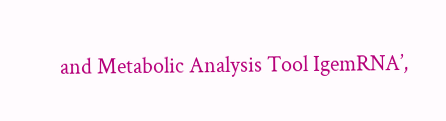and Metabolic Analysis Tool IgemRNA’,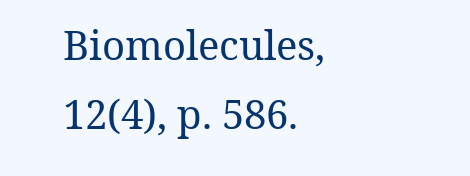Biomolecules, 12(4), p. 586.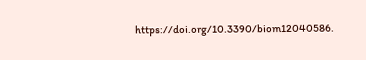https://doi.org/10.3390/biom12040586.